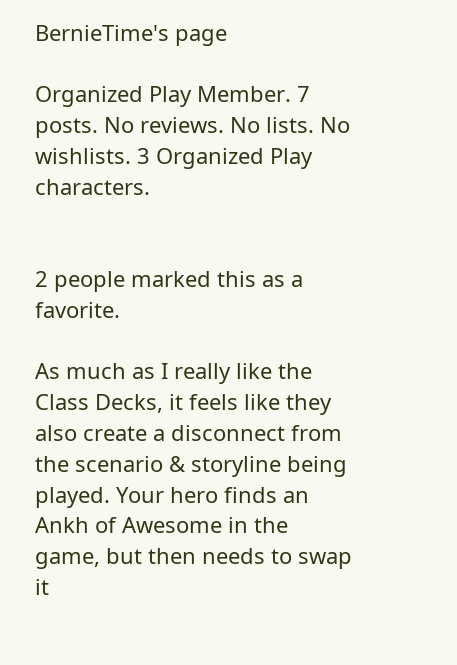BernieTime's page

Organized Play Member. 7 posts. No reviews. No lists. No wishlists. 3 Organized Play characters.


2 people marked this as a favorite.

As much as I really like the Class Decks, it feels like they also create a disconnect from the scenario & storyline being played. Your hero finds an Ankh of Awesome in the game, but then needs to swap it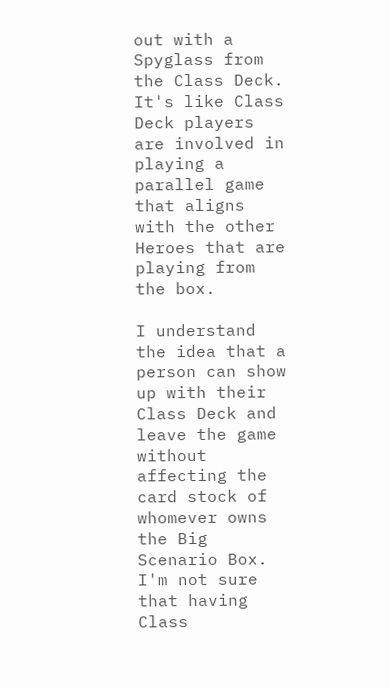out with a Spyglass from the Class Deck.
It's like Class Deck players are involved in playing a parallel game that aligns with the other Heroes that are playing from the box.

I understand the idea that a person can show up with their Class Deck and leave the game without affecting the card stock of whomever owns the Big Scenario Box. I'm not sure that having Class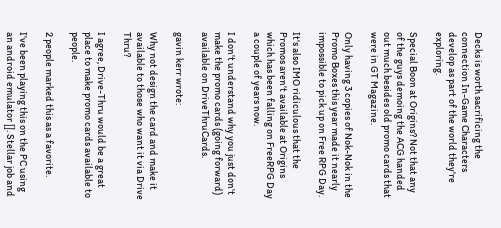Decks is worth sacrificing the connection In-Game Characters develop as part of the world they're exploring.

Special Boon at Origins? Not that any of the guys demoing the ACG handed out much besides old promo cards that were in GT Magazine.

Only having 3 copies of Nok-Nok in the Promo Boxes this year made it nearly impossible to pick up on Free RPG Day.

It's also IMO ridiculous that the Promos aren't available at Origins which has been falling on FreeRPG Day a couple of years now.

I don't understand why you just don't make the promo cards (going forward) available on DriveThruCards.

gavin kerr wrote:

Why not design the card and make it available to those who want it via Drive Thru?

I agree, Drive-Thru would be a great place to make promo cards available to people.

2 people marked this as a favorite.

I've been playing this on the PC using an android emulator []. Stellar job and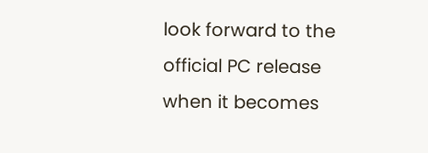look forward to the official PC release when it becomes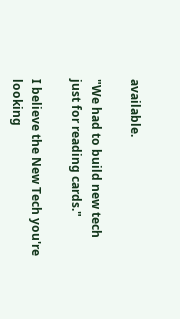available.

"We had to build new tech just for reading cards."

I believe the New Tech you're looking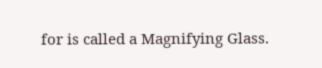for is called a Magnifying Glass.